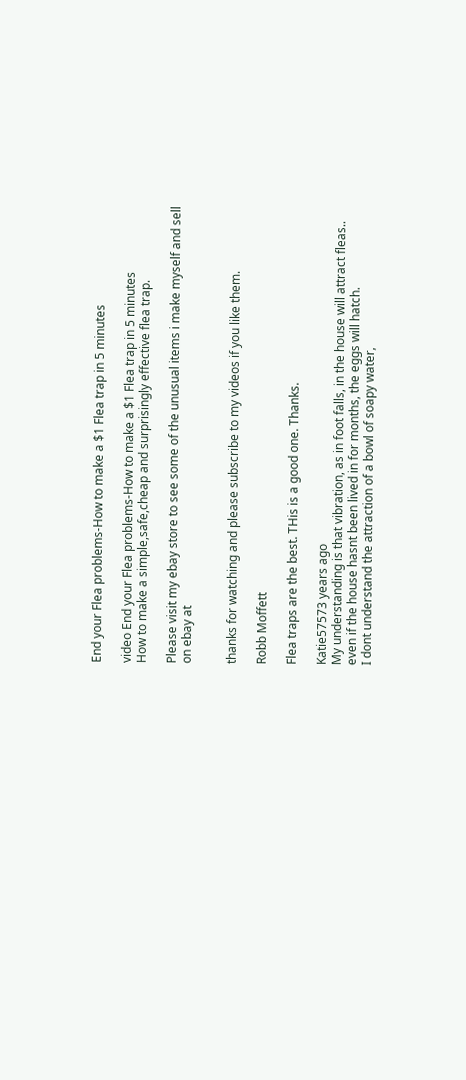End your Flea problems-How to make a $1 Flea trap in 5 minutes

video End your Flea problems-How to make a $1 Flea trap in 5 minutes
How to make a simple,safe,cheap and surprisingly effective flea trap.

Please visit my ebay store to see some of the unusual items i make myself and sell on ebay at


thanks for watching and please subscribe to my videos if you like them.

Robb Moffett

Flea traps are the best. THis is a good one. Thanks.

Katie57573 years ago
My understanding is that vibration, as in foot falls, in the house will attract fleas.. even if the house hasnt been lived in for months, the eggs will hatch.
I dont understand the attraction of a bowl of soapy water,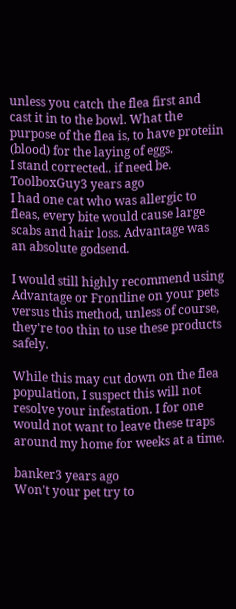unless you catch the flea first and cast it in to the bowl. What the purpose of the flea is, to have proteiin (blood) for the laying of eggs.
I stand corrected.. if need be.
ToolboxGuy3 years ago
I had one cat who was allergic to fleas, every bite would cause large scabs and hair loss. Advantage was an absolute godsend.

I would still highly recommend using Advantage or Frontline on your pets versus this method, unless of course, they're too thin to use these products safely.

While this may cut down on the flea population, I suspect this will not resolve your infestation. I for one would not want to leave these traps around my home for weeks at a time.

banker3 years ago
Won't your pet try to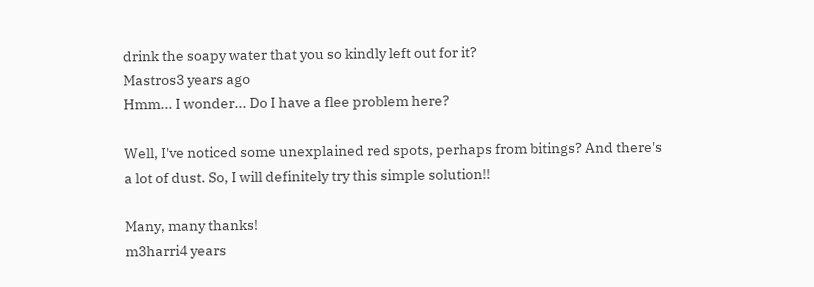drink the soapy water that you so kindly left out for it?
Mastros3 years ago
Hmm... I wonder... Do I have a flee problem here?

Well, I've noticed some unexplained red spots, perhaps from bitings? And there's a lot of dust. So, I will definitely try this simple solution!!

Many, many thanks!
m3harri4 years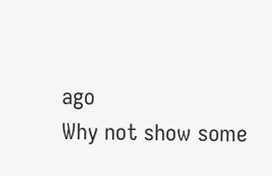ago
Why not show some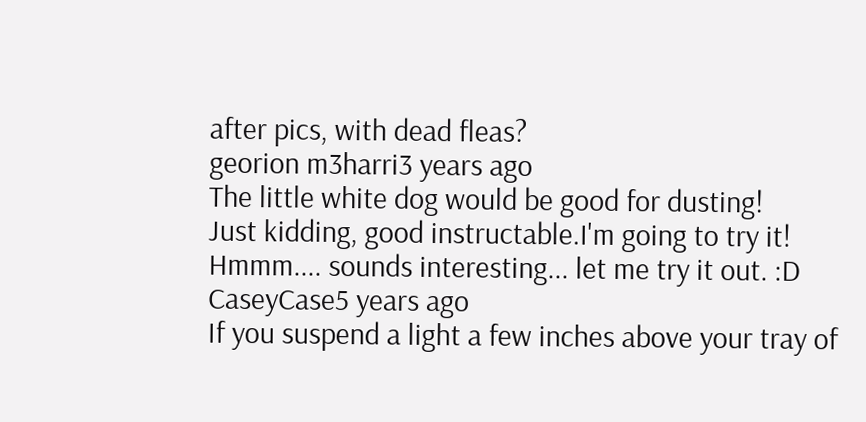after pics, with dead fleas?
georion m3harri3 years ago
The little white dog would be good for dusting!
Just kidding, good instructable.I'm going to try it!
Hmmm.... sounds interesting... let me try it out. :D
CaseyCase5 years ago
If you suspend a light a few inches above your tray of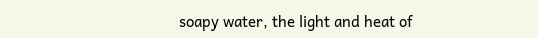soapy water, the light and heat of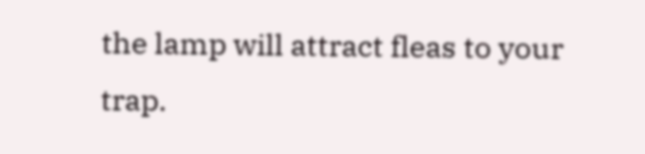the lamp will attract fleas to your trap.